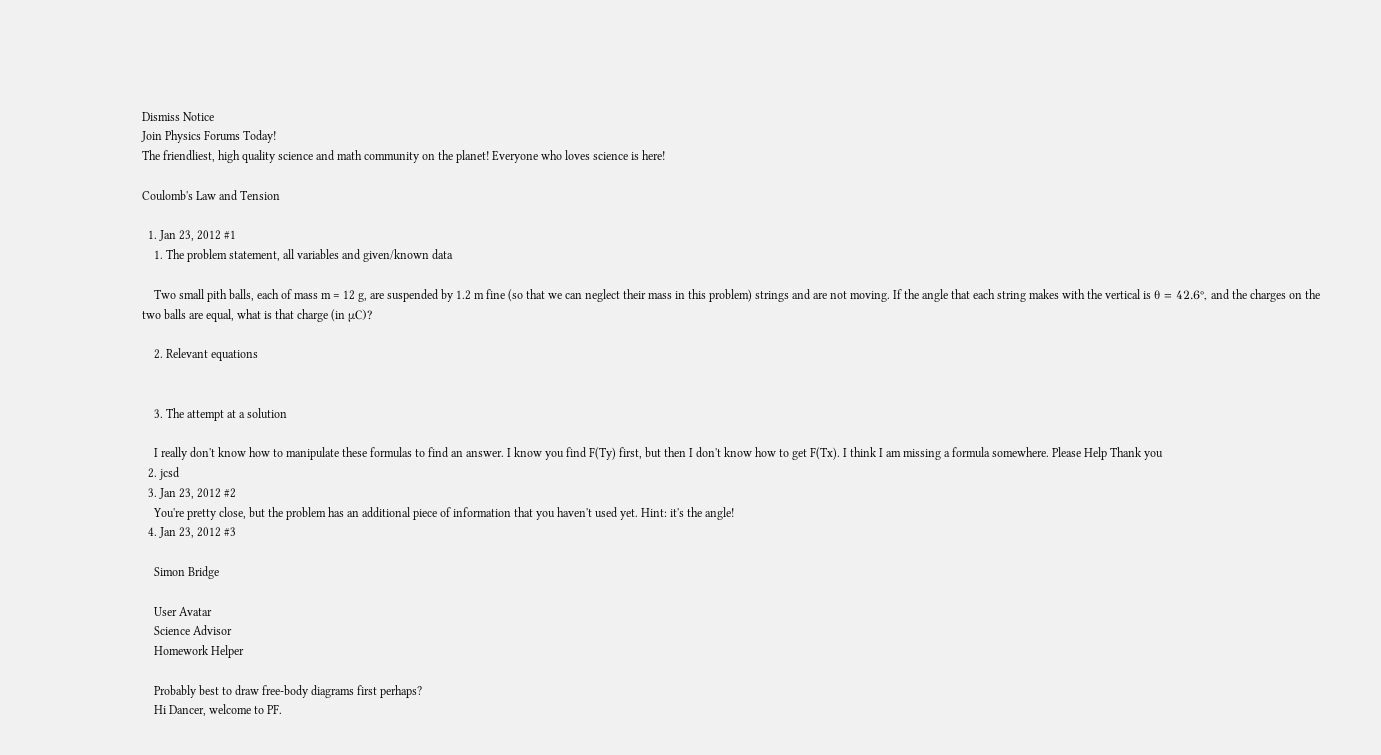Dismiss Notice
Join Physics Forums Today!
The friendliest, high quality science and math community on the planet! Everyone who loves science is here!

Coulomb's Law and Tension

  1. Jan 23, 2012 #1
    1. The problem statement, all variables and given/known data

    Two small pith balls, each of mass m = 12 g, are suspended by 1.2 m fine (so that we can neglect their mass in this problem) strings and are not moving. If the angle that each string makes with the vertical is θ = 42.6°, and the charges on the two balls are equal, what is that charge (in μC)?

    2. Relevant equations


    3. The attempt at a solution

    I really don't know how to manipulate these formulas to find an answer. I know you find F(Ty) first, but then I don't know how to get F(Tx). I think I am missing a formula somewhere. Please Help Thank you
  2. jcsd
  3. Jan 23, 2012 #2
    You're pretty close, but the problem has an additional piece of information that you haven't used yet. Hint: it's the angle!
  4. Jan 23, 2012 #3

    Simon Bridge

    User Avatar
    Science Advisor
    Homework Helper

    Probably best to draw free-body diagrams first perhaps?
    Hi Dancer, welcome to PF.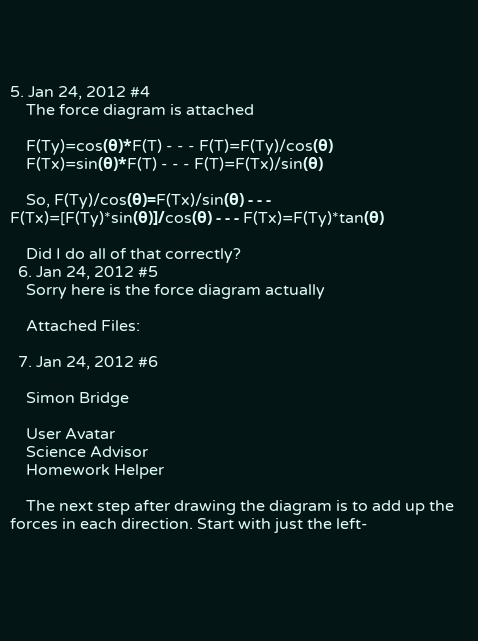5. Jan 24, 2012 #4
    The force diagram is attached

    F(Ty)=cos(θ)*F(T) - - - F(T)=F(Ty)/cos(θ)
    F(Tx)=sin(θ)*F(T) - - - F(T)=F(Tx)/sin(θ)

    So, F(Ty)/cos(θ)=F(Tx)/sin(θ) - - - F(Tx)=[F(Ty)*sin(θ)]/cos(θ) - - - F(Tx)=F(Ty)*tan(θ)

    Did I do all of that correctly?
  6. Jan 24, 2012 #5
    Sorry here is the force diagram actually

    Attached Files:

  7. Jan 24, 2012 #6

    Simon Bridge

    User Avatar
    Science Advisor
    Homework Helper

    The next step after drawing the diagram is to add up the forces in each direction. Start with just the left-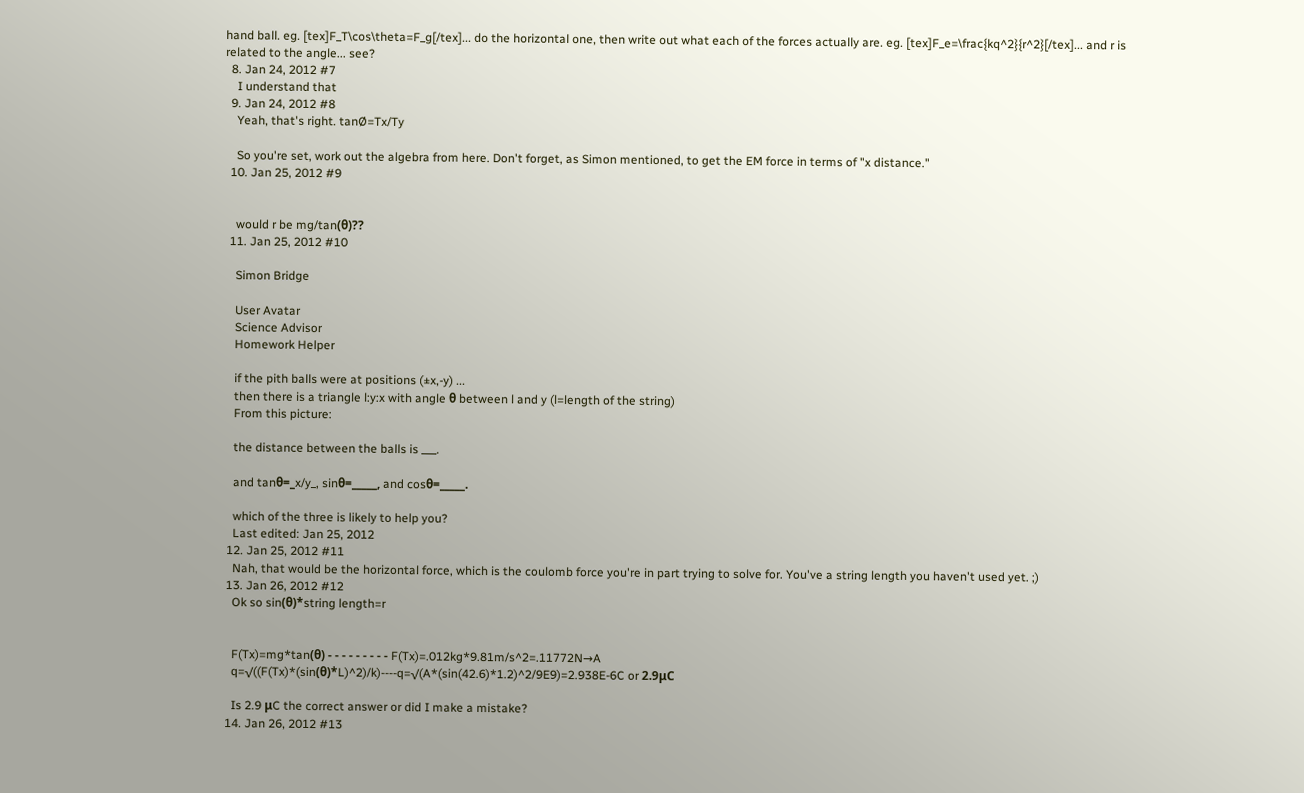hand ball. eg. [tex]F_T\cos\theta=F_g[/tex]... do the horizontal one, then write out what each of the forces actually are. eg. [tex]F_e=\frac{kq^2}{r^2}[/tex]... and r is related to the angle... see?
  8. Jan 24, 2012 #7
    I understand that
  9. Jan 24, 2012 #8
    Yeah, that's right. tanØ=Tx/Ty

    So you're set, work out the algebra from here. Don't forget, as Simon mentioned, to get the EM force in terms of "x distance."
  10. Jan 25, 2012 #9


    would r be mg/tan(θ)??
  11. Jan 25, 2012 #10

    Simon Bridge

    User Avatar
    Science Advisor
    Homework Helper

    if the pith balls were at positions (±x,-y) ...
    then there is a triangle l:y:x with angle θ between l and y (l=length of the string)
    From this picture:

    the distance between the balls is ___.

    and tanθ=_x/y_, sinθ=_____, and cosθ=_____.

    which of the three is likely to help you?
    Last edited: Jan 25, 2012
  12. Jan 25, 2012 #11
    Nah, that would be the horizontal force, which is the coulomb force you're in part trying to solve for. You've a string length you haven't used yet. ;)
  13. Jan 26, 2012 #12
    Ok so sin(θ)*string length=r


    F(Tx)=mg*tan(θ) - - - - - - - - - F(Tx)=.012kg*9.81m/s^2=.11772N→A
    q=√((F(Tx)*(sin(θ)*L)^2)/k)----q=√(A*(sin(42.6)*1.2)^2/9E9)=2.938E-6C or 2.9μC

    Is 2.9 μC the correct answer or did I make a mistake?
  14. Jan 26, 2012 #13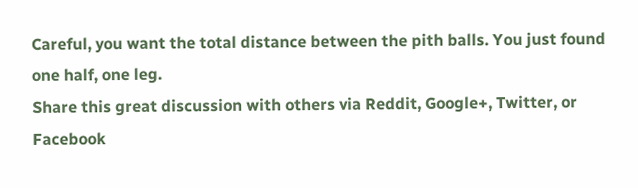Careful, you want the total distance between the pith balls. You just found one half, one leg.
Share this great discussion with others via Reddit, Google+, Twitter, or Facebook